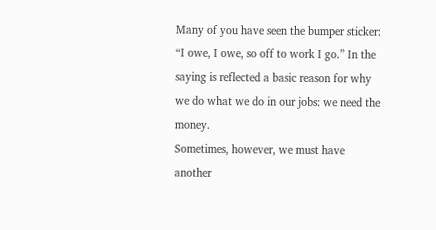Many of you have seen the bumper sticker: “I owe, I owe, so off to work I go.” In the saying is reflected a basic reason for why we do what we do in our jobs: we need the money.
Sometimes, however, we must have another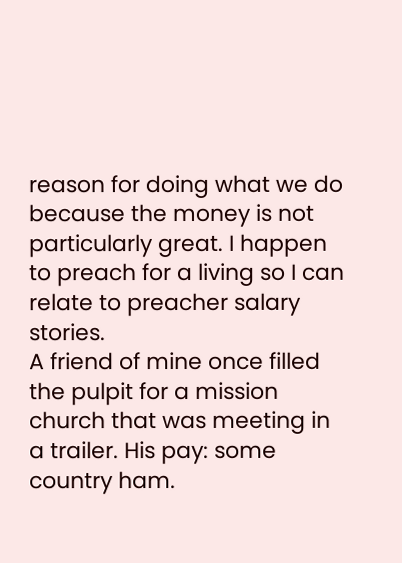reason for doing what we do because the money is not particularly great. I happen to preach for a living so I can relate to preacher salary stories.
A friend of mine once filled the pulpit for a mission church that was meeting in a trailer. His pay: some country ham.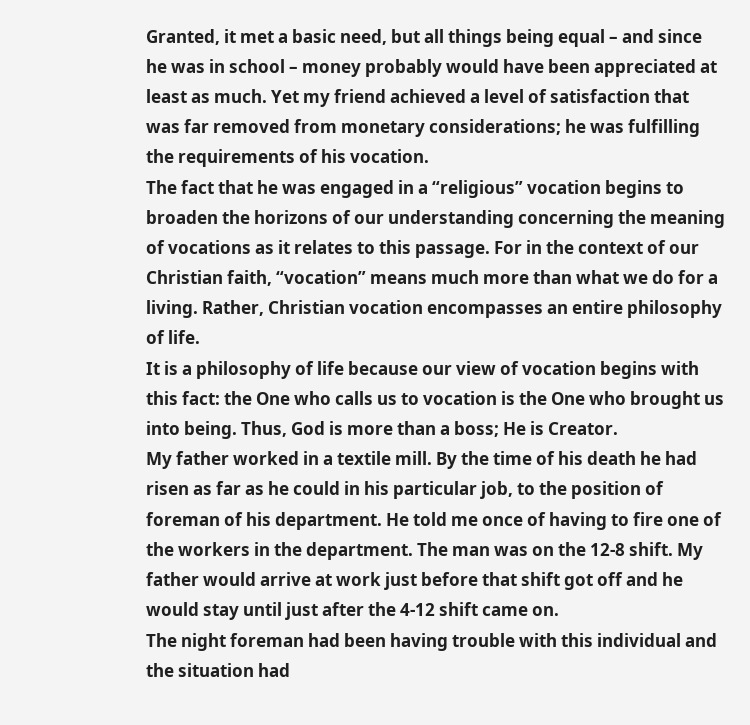Granted, it met a basic need, but all things being equal – and since he was in school – money probably would have been appreciated at least as much. Yet my friend achieved a level of satisfaction that was far removed from monetary considerations; he was fulfilling the requirements of his vocation.
The fact that he was engaged in a “religious” vocation begins to broaden the horizons of our understanding concerning the meaning of vocations as it relates to this passage. For in the context of our Christian faith, “vocation” means much more than what we do for a living. Rather, Christian vocation encompasses an entire philosophy of life.
It is a philosophy of life because our view of vocation begins with this fact: the One who calls us to vocation is the One who brought us into being. Thus, God is more than a boss; He is Creator.
My father worked in a textile mill. By the time of his death he had risen as far as he could in his particular job, to the position of foreman of his department. He told me once of having to fire one of the workers in the department. The man was on the 12-8 shift. My father would arrive at work just before that shift got off and he would stay until just after the 4-12 shift came on.
The night foreman had been having trouble with this individual and the situation had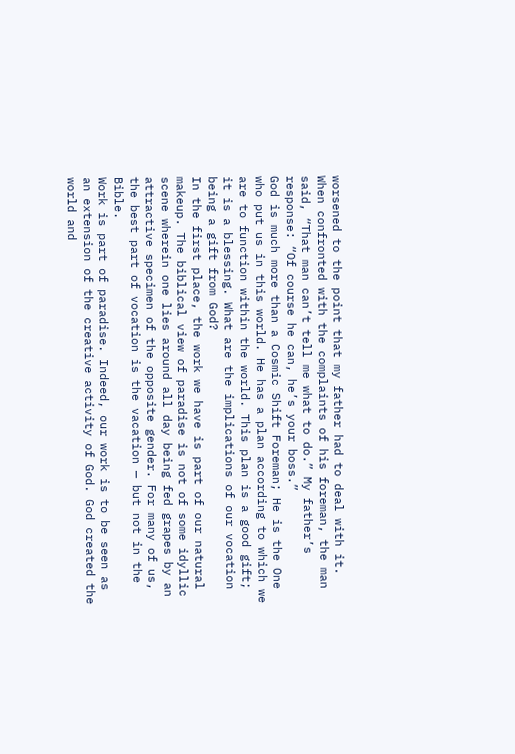worsened to the point that my father had to deal with it. When confronted with the complaints of his foreman, the man said, “That man can’t tell me what to do.” My father’s response: “Of course he can, he’s your boss.”
God is much more than a Cosmic Shift Foreman; He is the One who put us in this world. He has a plan according to which we are to function within the world. This plan is a good gift; it is a blessing. What are the implications of our vocation being a gift from God?
In the first place, the work we have is part of our natural makeup. The biblical view of paradise is not of some idyllic scene wherein one lies around all day being fed grapes by an attractive specimen of the opposite gender. For many of us, the best part of vocation is the vacation — but not in the Bible.
Work is part of paradise. Indeed, our work is to be seen as an extension of the creative activity of God. God created the world and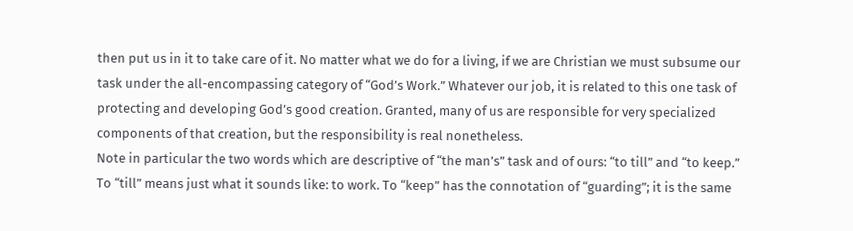then put us in it to take care of it. No matter what we do for a living, if we are Christian we must subsume our task under the all-encompassing category of “God’s Work.” Whatever our job, it is related to this one task of protecting and developing God’s good creation. Granted, many of us are responsible for very specialized components of that creation, but the responsibility is real nonetheless.
Note in particular the two words which are descriptive of “the man’s” task and of ours: “to till” and “to keep.” To “till” means just what it sounds like: to work. To “keep” has the connotation of “guarding”; it is the same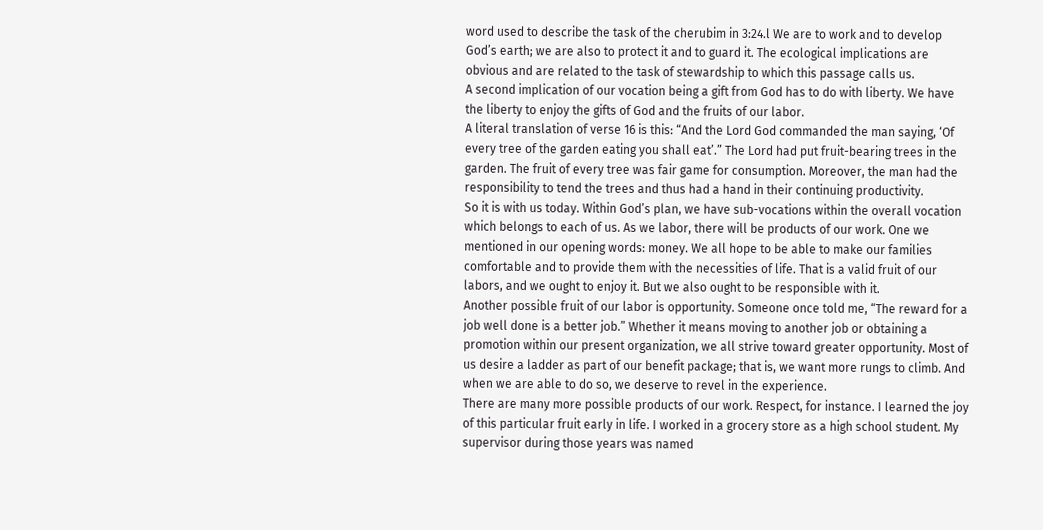word used to describe the task of the cherubim in 3:24.l We are to work and to develop God’s earth; we are also to protect it and to guard it. The ecological implications are obvious and are related to the task of stewardship to which this passage calls us.
A second implication of our vocation being a gift from God has to do with liberty. We have the liberty to enjoy the gifts of God and the fruits of our labor.
A literal translation of verse 16 is this: “And the Lord God commanded the man saying, ‘Of every tree of the garden eating you shall eat’.” The Lord had put fruit-bearing trees in the garden. The fruit of every tree was fair game for consumption. Moreover, the man had the responsibility to tend the trees and thus had a hand in their continuing productivity.
So it is with us today. Within God’s plan, we have sub-vocations within the overall vocation which belongs to each of us. As we labor, there will be products of our work. One we mentioned in our opening words: money. We all hope to be able to make our families comfortable and to provide them with the necessities of life. That is a valid fruit of our labors, and we ought to enjoy it. But we also ought to be responsible with it.
Another possible fruit of our labor is opportunity. Someone once told me, “The reward for a job well done is a better job.” Whether it means moving to another job or obtaining a promotion within our present organization, we all strive toward greater opportunity. Most of us desire a ladder as part of our benefit package; that is, we want more rungs to climb. And when we are able to do so, we deserve to revel in the experience.
There are many more possible products of our work. Respect, for instance. I learned the joy of this particular fruit early in life. I worked in a grocery store as a high school student. My supervisor during those years was named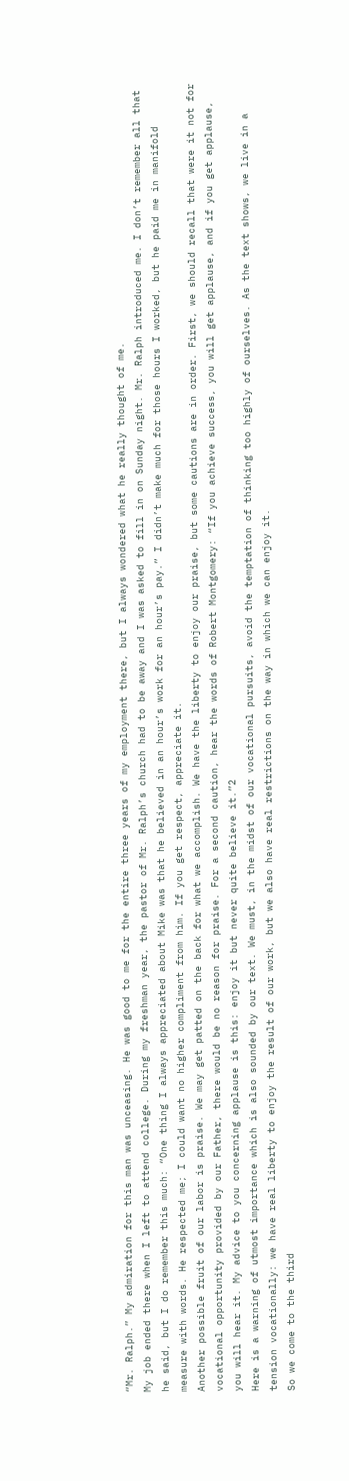“Mr. Ralph.” My admiration for this man was unceasing. He was good to me for the entire three years of my employment there, but I always wondered what he really thought of me.
My job ended there when I left to attend college. During my freshman year, the pastor of Mr. Ralph’s church had to be away and I was asked to fill in on Sunday night. Mr. Ralph introduced me. I don’t remember all that he said, but I do remember this much: “One thing I always appreciated about Mike was that he believed in an hour’s work for an hour’s pay.” I didn’t make much for those hours I worked, but he paid me in manifold measure with words. He respected me; I could want no higher compliment from him. If you get respect, appreciate it.
Another possible fruit of our labor is praise. We may get patted on the back for what we accomplish. We have the liberty to enjoy our praise, but some cautions are in order. First, we should recall that were it not for vocational opportunity provided by our Father, there would be no reason for praise. For a second caution, hear the words of Robert Montgomery: “If you achieve success, you will get applause, and if you get applause, you will hear it. My advice to you concerning applause is this: enjoy it but never quite believe it.”2
Here is a warning of utmost importance which is also sounded by our text. We must, in the midst of our vocational pursuits, avoid the temptation of thinking too highly of ourselves. As the text shows, we live in a tension vocationally: we have real liberty to enjoy the result of our work, but we also have real restrictions on the way in which we can enjoy it.
So we come to the third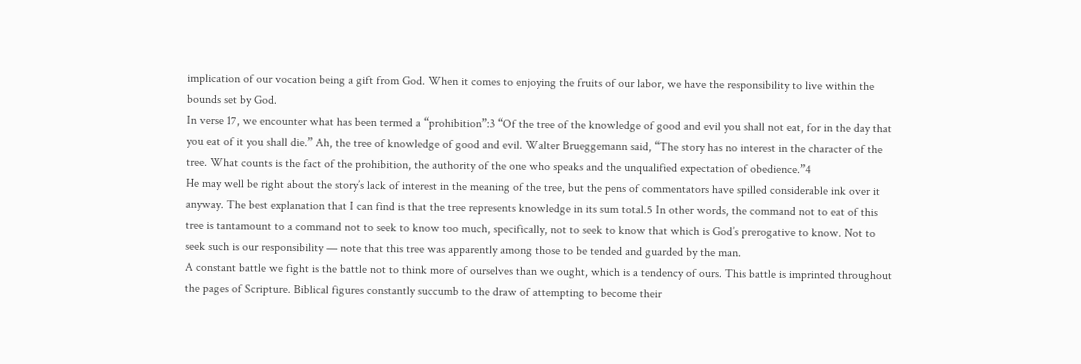implication of our vocation being a gift from God. When it comes to enjoying the fruits of our labor, we have the responsibility to live within the bounds set by God.
In verse 17, we encounter what has been termed a “prohibition”:3 “Of the tree of the knowledge of good and evil you shall not eat, for in the day that you eat of it you shall die.” Ah, the tree of knowledge of good and evil. Walter Brueggemann said, “The story has no interest in the character of the tree. What counts is the fact of the prohibition, the authority of the one who speaks and the unqualified expectation of obedience.”4
He may well be right about the story’s lack of interest in the meaning of the tree, but the pens of commentators have spilled considerable ink over it anyway. The best explanation that I can find is that the tree represents knowledge in its sum total.5 In other words, the command not to eat of this tree is tantamount to a command not to seek to know too much, specifically, not to seek to know that which is God’s prerogative to know. Not to seek such is our responsibility — note that this tree was apparently among those to be tended and guarded by the man.
A constant battle we fight is the battle not to think more of ourselves than we ought, which is a tendency of ours. This battle is imprinted throughout the pages of Scripture. Biblical figures constantly succumb to the draw of attempting to become their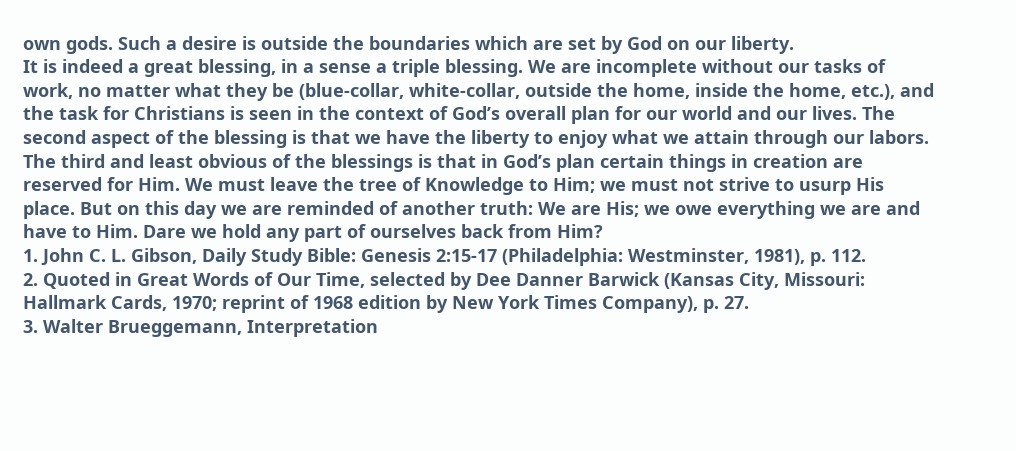own gods. Such a desire is outside the boundaries which are set by God on our liberty.
It is indeed a great blessing, in a sense a triple blessing. We are incomplete without our tasks of work, no matter what they be (blue-collar, white-collar, outside the home, inside the home, etc.), and the task for Christians is seen in the context of God’s overall plan for our world and our lives. The second aspect of the blessing is that we have the liberty to enjoy what we attain through our labors.
The third and least obvious of the blessings is that in God’s plan certain things in creation are reserved for Him. We must leave the tree of Knowledge to Him; we must not strive to usurp His place. But on this day we are reminded of another truth: We are His; we owe everything we are and have to Him. Dare we hold any part of ourselves back from Him?
1. John C. L. Gibson, Daily Study Bible: Genesis 2:15-17 (Philadelphia: Westminster, 1981), p. 112.
2. Quoted in Great Words of Our Time, selected by Dee Danner Barwick (Kansas City, Missouri: Hallmark Cards, 1970; reprint of 1968 edition by New York Times Company), p. 27.
3. Walter Brueggemann, Interpretation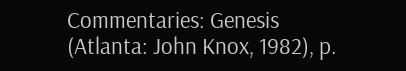Commentaries: Genesis (Atlanta: John Knox, 1982), p.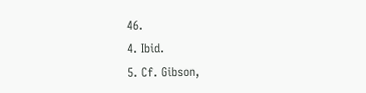46.
4. Ibid.
5. Cf. Gibson,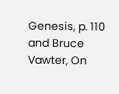Genesis, p. 110 and Bruce Vawter, On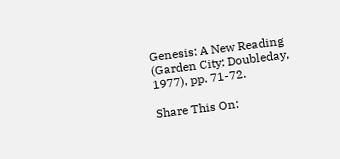Genesis: A New Reading (Garden City: Doubleday, 1977), pp. 71-72.

Share This On: